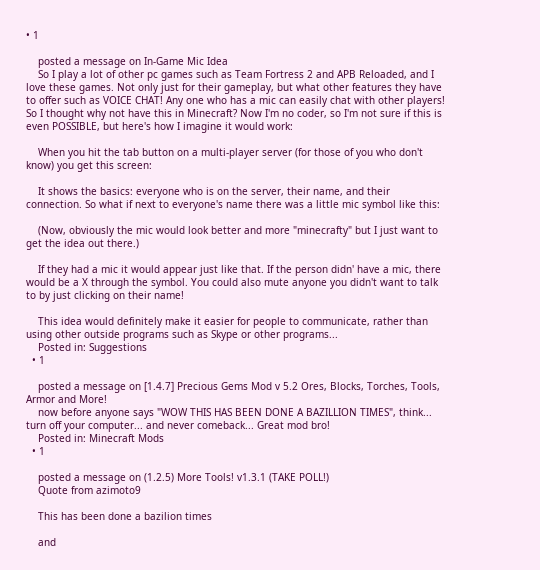• 1

    posted a message on In-Game Mic Idea
    So I play a lot of other pc games such as Team Fortress 2 and APB Reloaded, and I love these games. Not only just for their gameplay, but what other features they have to offer such as VOICE CHAT! Any one who has a mic can easily chat with other players! So I thought why not have this in Minecraft? Now I'm no coder, so I'm not sure if this is even POSSIBLE, but here's how I imagine it would work:

    When you hit the tab button on a multi-player server (for those of you who don't know) you get this screen:

    It shows the basics: everyone who is on the server, their name, and their connection. So what if next to everyone's name there was a little mic symbol like this:

    (Now, obviously the mic would look better and more "minecrafty" but I just want to get the idea out there.)

    If they had a mic it would appear just like that. If the person didn' have a mic, there would be a X through the symbol. You could also mute anyone you didn't want to talk to by just clicking on their name!

    This idea would definitely make it easier for people to communicate, rather than using other outside programs such as Skype or other programs...
    Posted in: Suggestions
  • 1

    posted a message on [1.4.7] Precious Gems Mod v 5.2 Ores, Blocks, Torches, Tools, Armor and More!
    now before anyone says "WOW THIS HAS BEEN DONE A BAZILLION TIMES", think... turn off your computer... and never comeback... Great mod bro!
    Posted in: Minecraft Mods
  • 1

    posted a message on (1.2.5) More Tools! v1.3.1 (TAKE POLL!)
    Quote from azimoto9

    This has been done a bazilion times

    and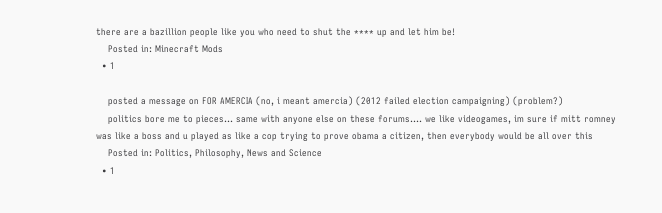there are a bazillion people like you who need to shut the **** up and let him be!
    Posted in: Minecraft Mods
  • 1

    posted a message on FOR AMERCIA (no, i meant amercia) (2012 failed election campaigning) (problem?)
    politics bore me to pieces... same with anyone else on these forums.... we like videogames, im sure if mitt romney was like a boss and u played as like a cop trying to prove obama a citizen, then everybody would be all over this
    Posted in: Politics, Philosophy, News and Science
  • 1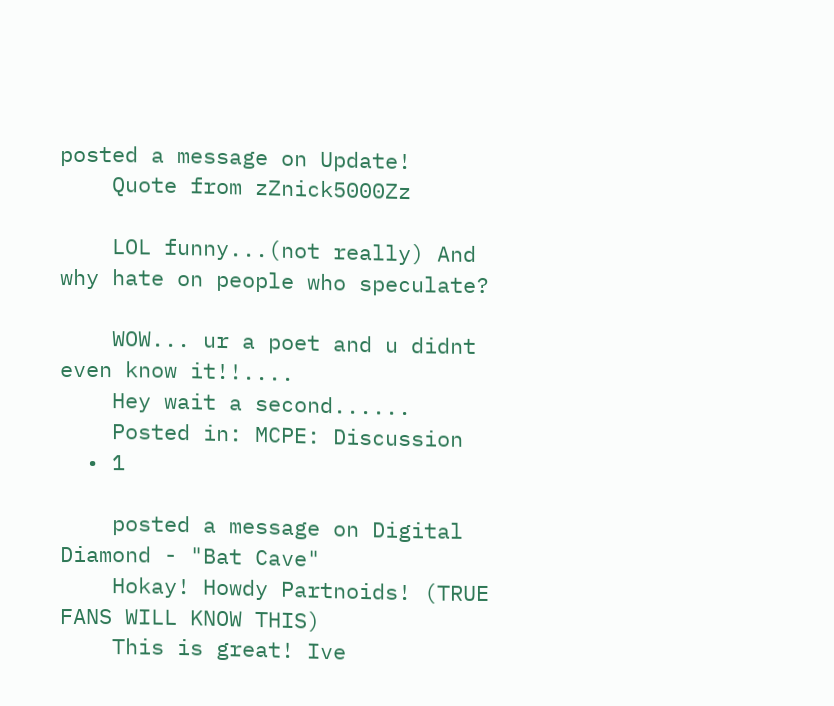posted a message on Update!
    Quote from zZnick5000Zz

    LOL funny...(not really) And why hate on people who speculate?

    WOW... ur a poet and u didnt even know it!!....
    Hey wait a second......
    Posted in: MCPE: Discussion
  • 1

    posted a message on Digital Diamond - "Bat Cave"
    Hokay! Howdy Partnoids! (TRUE FANS WILL KNOW THIS)
    This is great! Ive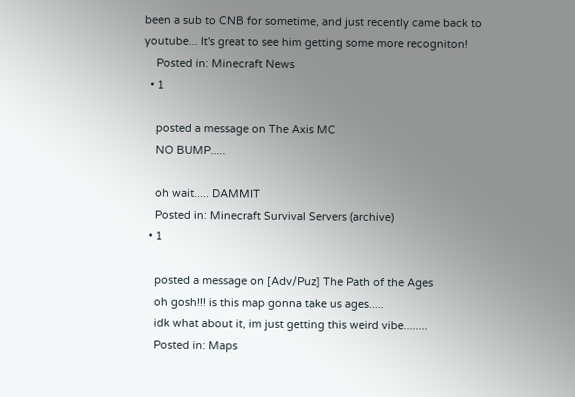been a sub to CNB for sometime, and just recently came back to youtube... It's great to see him getting some more recogniton!
    Posted in: Minecraft News
  • 1

    posted a message on The Axis MC
    NO BUMP.....

    oh wait..... DAMMIT
    Posted in: Minecraft Survival Servers (archive)
  • 1

    posted a message on [Adv/Puz] The Path of the Ages
    oh gosh!!! is this map gonna take us ages.....
    idk what about it, im just getting this weird vibe........
    Posted in: Maps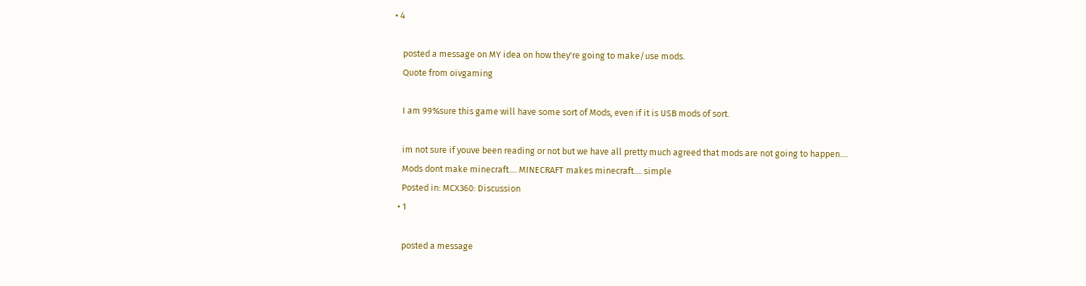• 4

    posted a message on MY idea on how they're going to make/use mods.
    Quote from oivgaming

    I am 99%sure this game will have some sort of Mods, even if it is USB mods of sort.

    im not sure if youve been reading or not but we have all pretty much agreed that mods are not going to happen....
    Mods dont make minecraft.... MINECRAFT makes minecraft.... simple
    Posted in: MCX360: Discussion
  • 1

    posted a message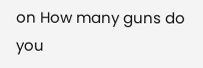on How many guns do you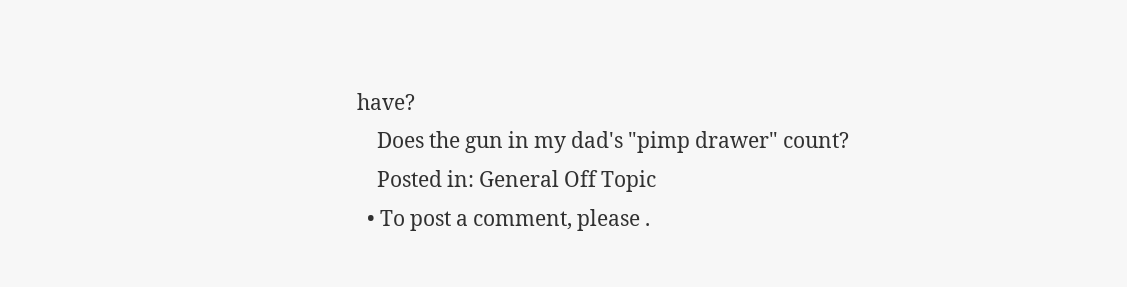have?
    Does the gun in my dad's "pimp drawer" count?
    Posted in: General Off Topic
  • To post a comment, please .